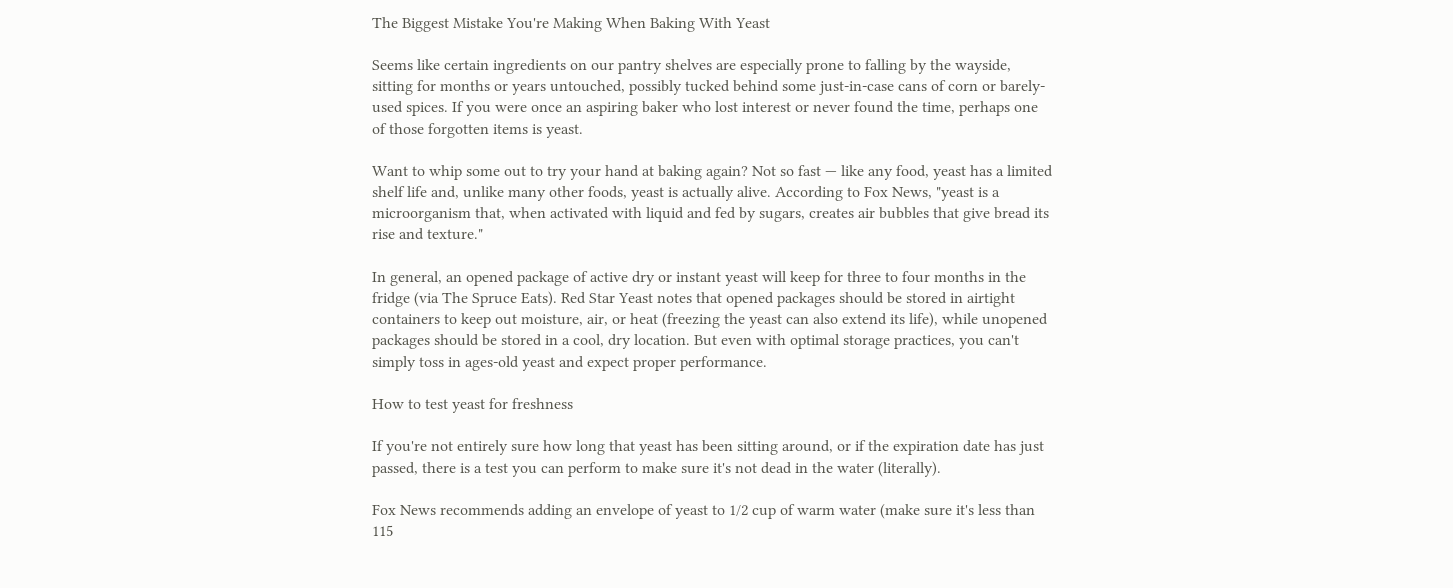The Biggest Mistake You're Making When Baking With Yeast

Seems like certain ingredients on our pantry shelves are especially prone to falling by the wayside, sitting for months or years untouched, possibly tucked behind some just-in-case cans of corn or barely-used spices. If you were once an aspiring baker who lost interest or never found the time, perhaps one of those forgotten items is yeast.

Want to whip some out to try your hand at baking again? Not so fast — like any food, yeast has a limited shelf life and, unlike many other foods, yeast is actually alive. According to Fox News, "yeast is a microorganism that, when activated with liquid and fed by sugars, creates air bubbles that give bread its rise and texture."

In general, an opened package of active dry or instant yeast will keep for three to four months in the fridge (via The Spruce Eats). Red Star Yeast notes that opened packages should be stored in airtight containers to keep out moisture, air, or heat (freezing the yeast can also extend its life), while unopened packages should be stored in a cool, dry location. But even with optimal storage practices, you can't simply toss in ages-old yeast and expect proper performance.

How to test yeast for freshness

If you're not entirely sure how long that yeast has been sitting around, or if the expiration date has just passed, there is a test you can perform to make sure it's not dead in the water (literally).

Fox News recommends adding an envelope of yeast to 1/2 cup of warm water (make sure it's less than 115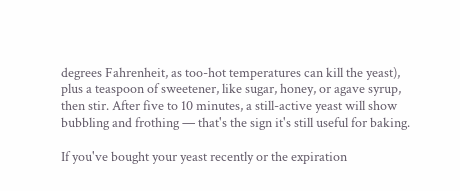degrees Fahrenheit, as too-hot temperatures can kill the yeast), plus a teaspoon of sweetener, like sugar, honey, or agave syrup, then stir. After five to 10 minutes, a still-active yeast will show bubbling and frothing — that's the sign it's still useful for baking.

If you've bought your yeast recently or the expiration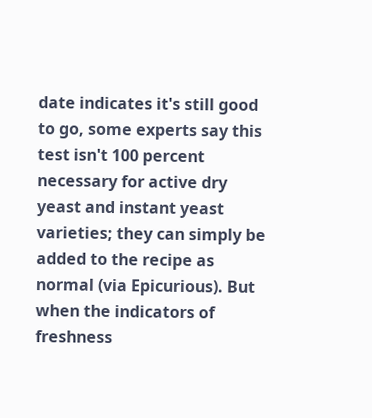date indicates it's still good to go, some experts say this test isn't 100 percent necessary for active dry yeast and instant yeast varieties; they can simply be added to the recipe as normal (via Epicurious). But when the indicators of freshness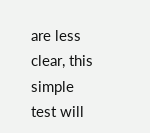are less clear, this simple test will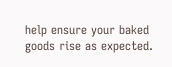help ensure your baked goods rise as expected.